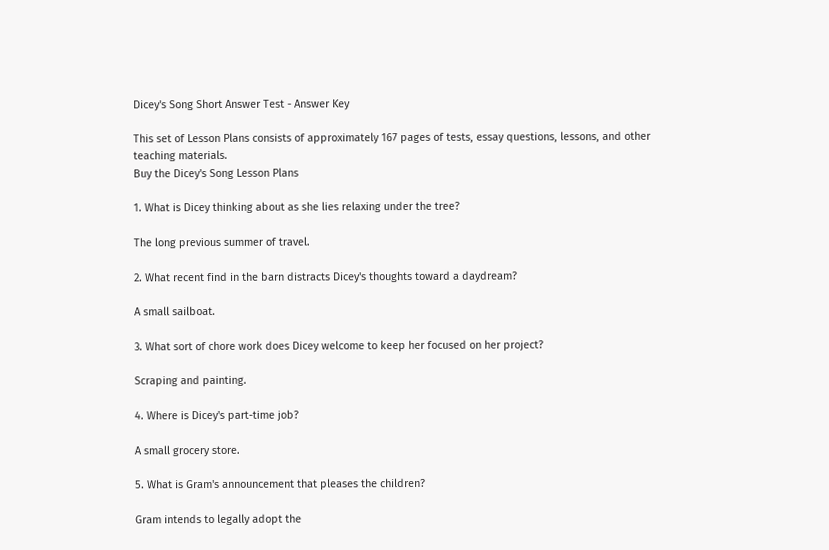Dicey's Song Short Answer Test - Answer Key

This set of Lesson Plans consists of approximately 167 pages of tests, essay questions, lessons, and other teaching materials.
Buy the Dicey's Song Lesson Plans

1. What is Dicey thinking about as she lies relaxing under the tree?

The long previous summer of travel.

2. What recent find in the barn distracts Dicey's thoughts toward a daydream?

A small sailboat.

3. What sort of chore work does Dicey welcome to keep her focused on her project?

Scraping and painting.

4. Where is Dicey's part-time job?

A small grocery store.

5. What is Gram's announcement that pleases the children?

Gram intends to legally adopt the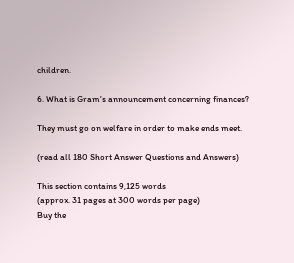children.

6. What is Gram's announcement concerning finances?

They must go on welfare in order to make ends meet.

(read all 180 Short Answer Questions and Answers)

This section contains 9,125 words
(approx. 31 pages at 300 words per page)
Buy the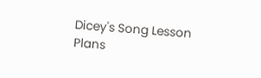Dicey's Song Lesson Plans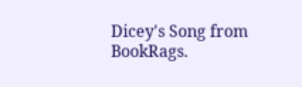Dicey's Song from BookRags.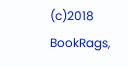(c)2018 BookRags,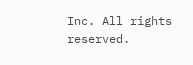Inc. All rights reserved.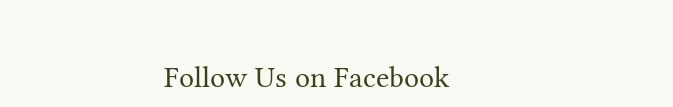Follow Us on Facebook